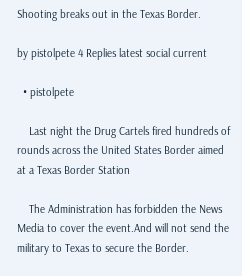Shooting breaks out in the Texas Border.

by pistolpete 4 Replies latest social current

  • pistolpete

    Last night the Drug Cartels fired hundreds of rounds across the United States Border aimed at a Texas Border Station

    The Administration has forbidden the News Media to cover the event.And will not send the military to Texas to secure the Border.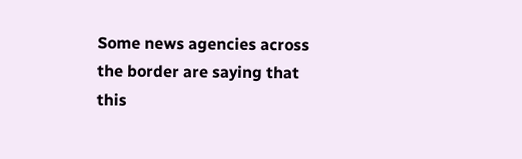Some news agencies across the border are saying that this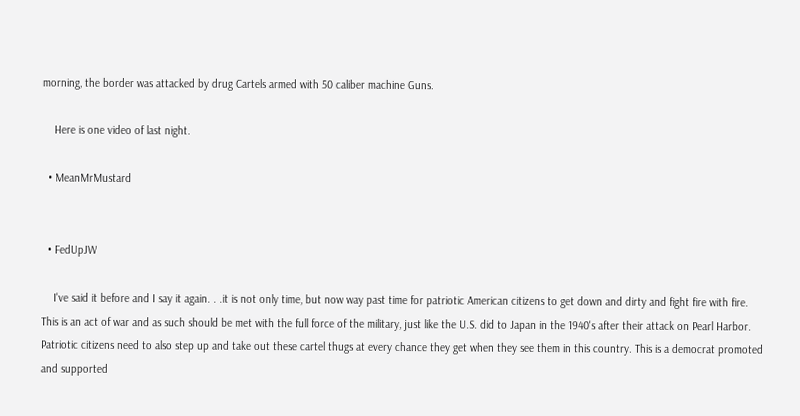morning, the border was attacked by drug Cartels armed with 50 caliber machine Guns.

    Here is one video of last night.

  • MeanMrMustard


  • FedUpJW

    I've said it before and I say it again. . .it is not only time, but now way past time for patriotic American citizens to get down and dirty and fight fire with fire. This is an act of war and as such should be met with the full force of the military, just like the U.S. did to Japan in the 1940's after their attack on Pearl Harbor. Patriotic citizens need to also step up and take out these cartel thugs at every chance they get when they see them in this country. This is a democrat promoted and supported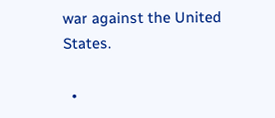war against the United States.

  •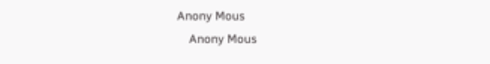Anony Mous
    Anony Mous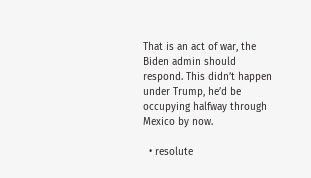That is an act of war, the Biden admin should respond. This didn’t happen under Trump, he’d be occupying halfway through Mexico by now.

  • resolute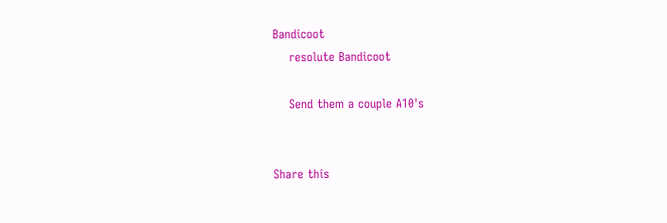Bandicoot
    resolute Bandicoot

    Send them a couple A10's


Share this